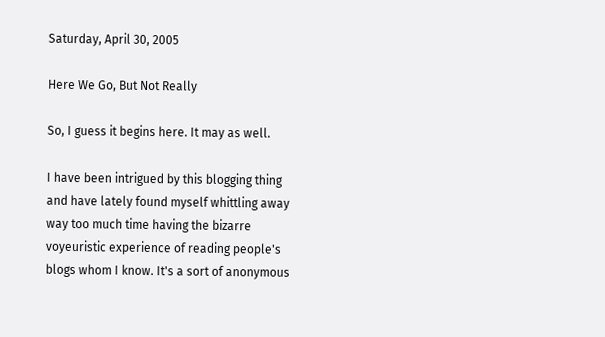Saturday, April 30, 2005

Here We Go, But Not Really

So, I guess it begins here. It may as well.

I have been intrigued by this blogging thing and have lately found myself whittling away way too much time having the bizarre voyeuristic experience of reading people's blogs whom I know. It's a sort of anonymous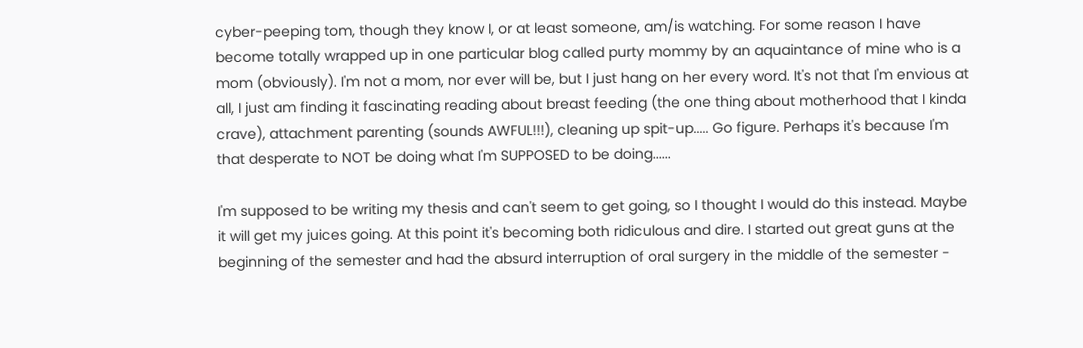cyber-peeping tom, though they know I, or at least someone, am/is watching. For some reason I have become totally wrapped up in one particular blog called purty mommy by an aquaintance of mine who is a mom (obviously). I'm not a mom, nor ever will be, but I just hang on her every word. It's not that I'm envious at all, I just am finding it fascinating reading about breast feeding (the one thing about motherhood that I kinda crave), attachment parenting (sounds AWFUL!!!), cleaning up spit-up..... Go figure. Perhaps it's because I'm that desperate to NOT be doing what I'm SUPPOSED to be doing......

I'm supposed to be writing my thesis and can't seem to get going, so I thought I would do this instead. Maybe it will get my juices going. At this point it's becoming both ridiculous and dire. I started out great guns at the beginning of the semester and had the absurd interruption of oral surgery in the middle of the semester -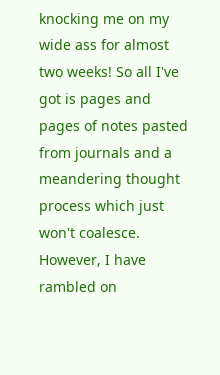knocking me on my wide ass for almost two weeks! So all I've got is pages and pages of notes pasted from journals and a meandering thought process which just won't coalesce. However, I have rambled on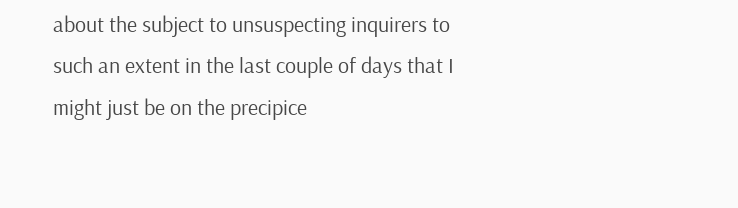about the subject to unsuspecting inquirers to such an extent in the last couple of days that I might just be on the precipice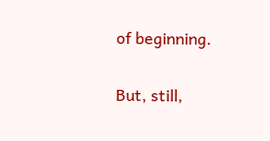of beginning.

But, still,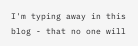I'm typing away in this blog - that no one will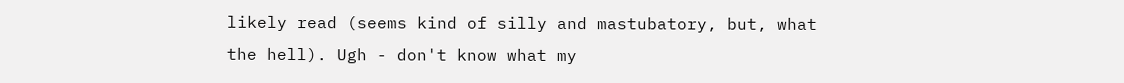likely read (seems kind of silly and mastubatory, but, what the hell). Ugh - don't know what my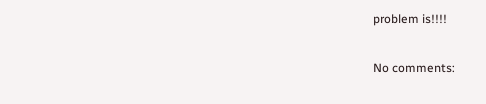problem is!!!!

No comments: